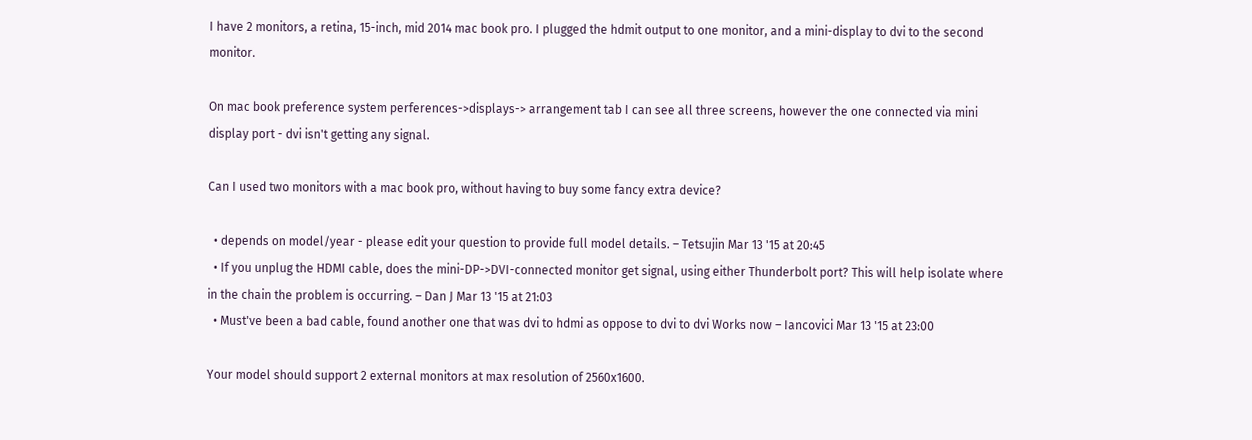I have 2 monitors, a retina, 15-inch, mid 2014 mac book pro. I plugged the hdmit output to one monitor, and a mini-display to dvi to the second monitor.

On mac book preference system perferences->displays-> arrangement tab I can see all three screens, however the one connected via mini display port - dvi isn't getting any signal.

Can I used two monitors with a mac book pro, without having to buy some fancy extra device?

  • depends on model/year - please edit your question to provide full model details. – Tetsujin Mar 13 '15 at 20:45
  • If you unplug the HDMI cable, does the mini-DP->DVI-connected monitor get signal, using either Thunderbolt port? This will help isolate where in the chain the problem is occurring. – Dan J Mar 13 '15 at 21:03
  • Must've been a bad cable, found another one that was dvi to hdmi as oppose to dvi to dvi Works now – Iancovici Mar 13 '15 at 23:00

Your model should support 2 external monitors at max resolution of 2560x1600.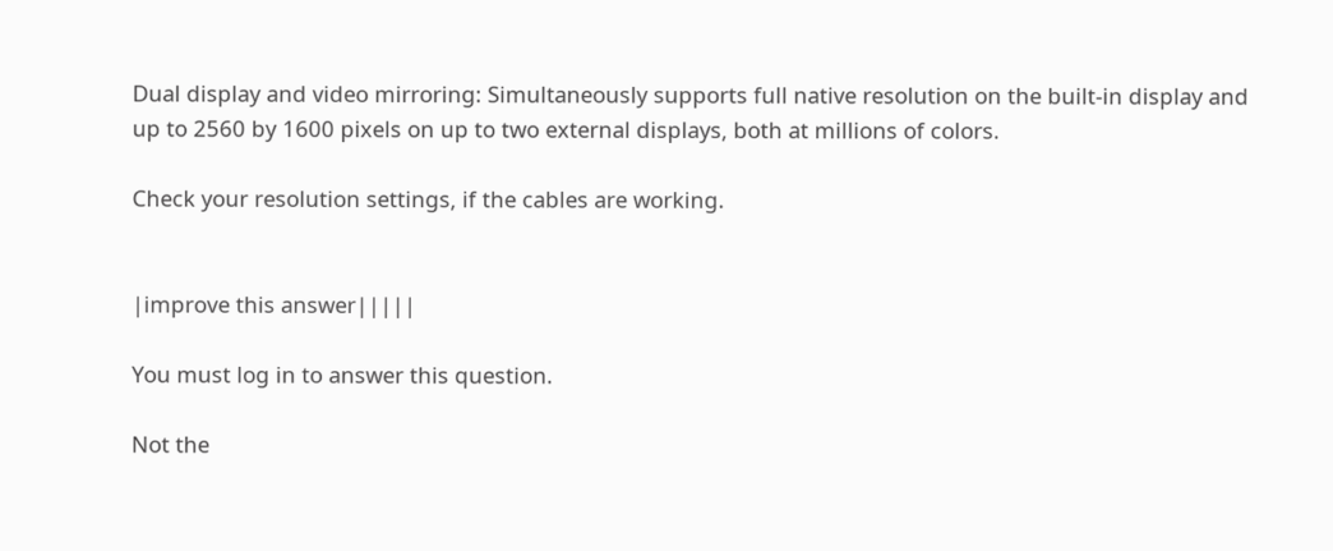Dual display and video mirroring: Simultaneously supports full native resolution on the built-in display and up to 2560 by 1600 pixels on up to two external displays, both at millions of colors.

Check your resolution settings, if the cables are working.


|improve this answer|||||

You must log in to answer this question.

Not the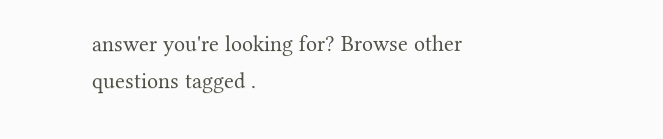answer you're looking for? Browse other questions tagged .